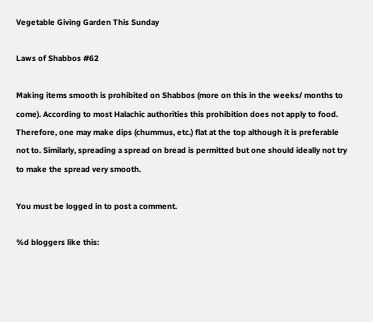Vegetable Giving Garden This Sunday

Laws of Shabbos #62

Making items smooth is prohibited on Shabbos (more on this in the weeks/ months to come). According to most Halachic authorities this prohibition does not apply to food. Therefore, one may make dips (chummus, etc.) flat at the top although it is preferable not to. Similarly, spreading a spread on bread is permitted but one should ideally not try to make the spread very smooth.

You must be logged in to post a comment.

%d bloggers like this: